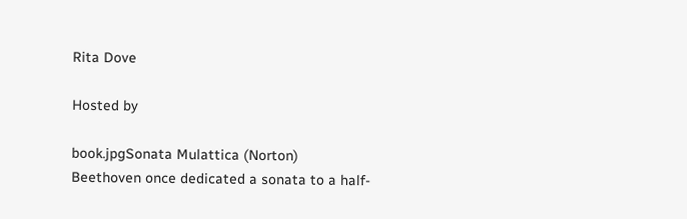Rita Dove

Hosted by

book.jpgSonata Mulattica (Norton)
Beethoven once dedicated a sonata to a half-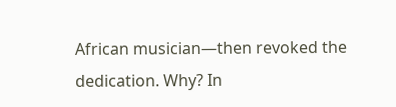African musician—then revoked the dedication. Why? In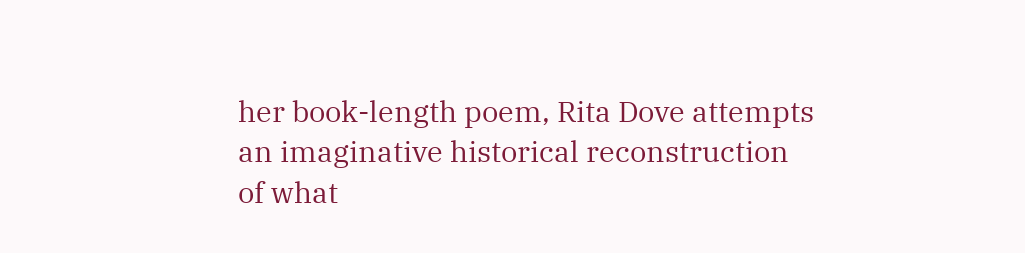her book-length poem, Rita Dove attempts an imaginative historical reconstruction of what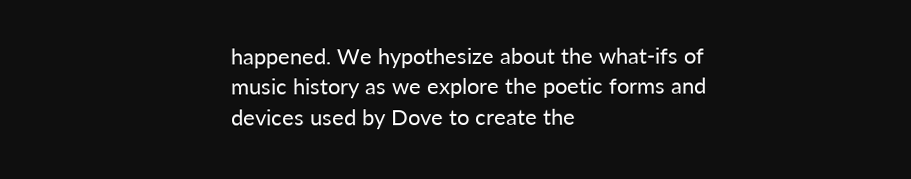happened. We hypothesize about the what-ifs of music history as we explore the poetic forms and devices used by Dove to create the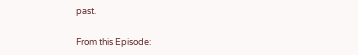past.

From this Episode: